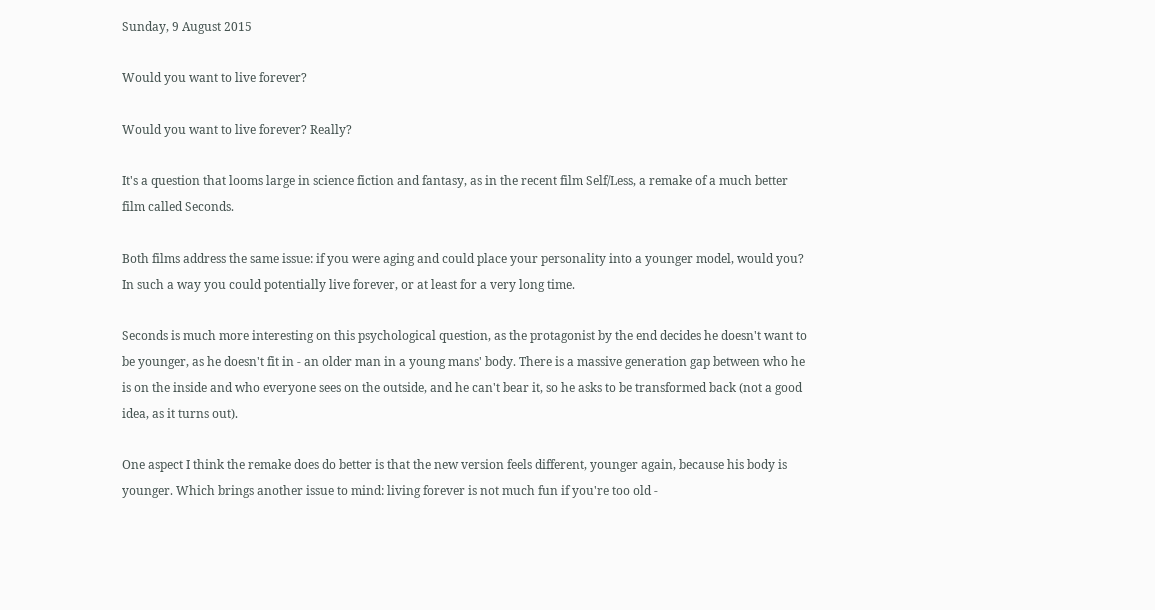Sunday, 9 August 2015

Would you want to live forever?

Would you want to live forever? Really?

It's a question that looms large in science fiction and fantasy, as in the recent film Self/Less, a remake of a much better film called Seconds.

Both films address the same issue: if you were aging and could place your personality into a younger model, would you? In such a way you could potentially live forever, or at least for a very long time.

Seconds is much more interesting on this psychological question, as the protagonist by the end decides he doesn't want to be younger, as he doesn't fit in - an older man in a young mans' body. There is a massive generation gap between who he is on the inside and who everyone sees on the outside, and he can't bear it, so he asks to be transformed back (not a good idea, as it turns out).

One aspect I think the remake does do better is that the new version feels different, younger again, because his body is younger. Which brings another issue to mind: living forever is not much fun if you're too old -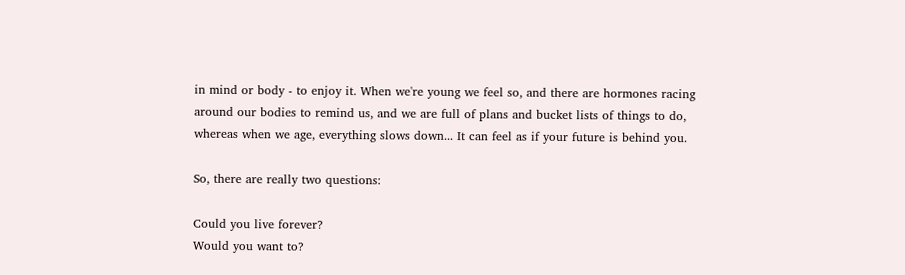in mind or body - to enjoy it. When we're young we feel so, and there are hormones racing around our bodies to remind us, and we are full of plans and bucket lists of things to do, whereas when we age, everything slows down... It can feel as if your future is behind you.

So, there are really two questions:

Could you live forever?
Would you want to?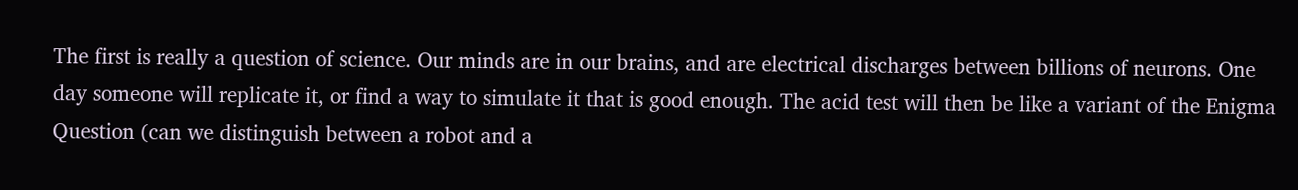The first is really a question of science. Our minds are in our brains, and are electrical discharges between billions of neurons. One day someone will replicate it, or find a way to simulate it that is good enough. The acid test will then be like a variant of the Enigma Question (can we distinguish between a robot and a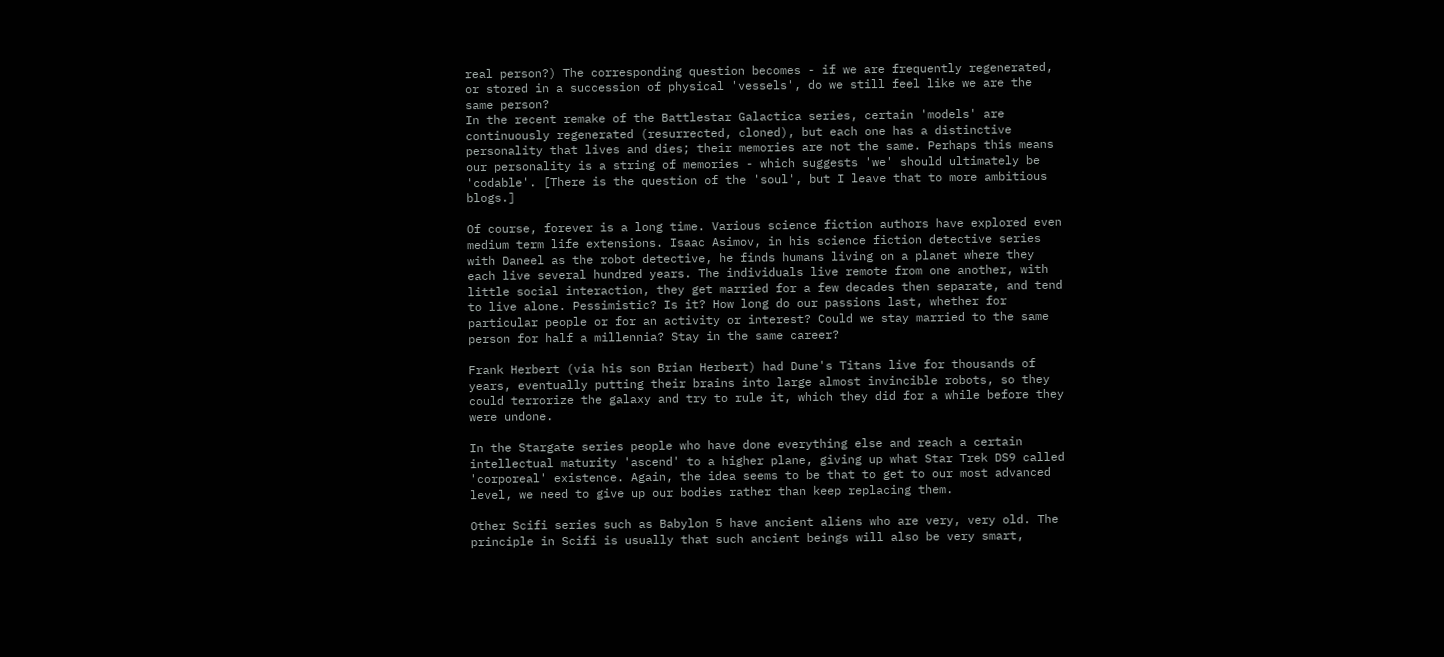real person?) The corresponding question becomes - if we are frequently regenerated, or stored in a succession of physical 'vessels', do we still feel like we are the same person?
In the recent remake of the Battlestar Galactica series, certain 'models' are continuously regenerated (resurrected, cloned), but each one has a distinctive personality that lives and dies; their memories are not the same. Perhaps this means our personality is a string of memories - which suggests 'we' should ultimately be 'codable'. [There is the question of the 'soul', but I leave that to more ambitious blogs.]

Of course, forever is a long time. Various science fiction authors have explored even medium term life extensions. Isaac Asimov, in his science fiction detective series with Daneel as the robot detective, he finds humans living on a planet where they each live several hundred years. The individuals live remote from one another, with little social interaction, they get married for a few decades then separate, and tend to live alone. Pessimistic? Is it? How long do our passions last, whether for particular people or for an activity or interest? Could we stay married to the same person for half a millennia? Stay in the same career?

Frank Herbert (via his son Brian Herbert) had Dune's Titans live for thousands of years, eventually putting their brains into large almost invincible robots, so they could terrorize the galaxy and try to rule it, which they did for a while before they were undone.

In the Stargate series people who have done everything else and reach a certain intellectual maturity 'ascend' to a higher plane, giving up what Star Trek DS9 called 'corporeal' existence. Again, the idea seems to be that to get to our most advanced level, we need to give up our bodies rather than keep replacing them.

Other Scifi series such as Babylon 5 have ancient aliens who are very, very old. The principle in Scifi is usually that such ancient beings will also be very smart,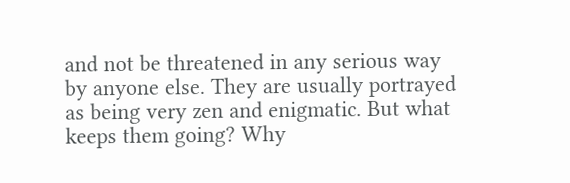and not be threatened in any serious way by anyone else. They are usually portrayed as being very zen and enigmatic. But what keeps them going? Why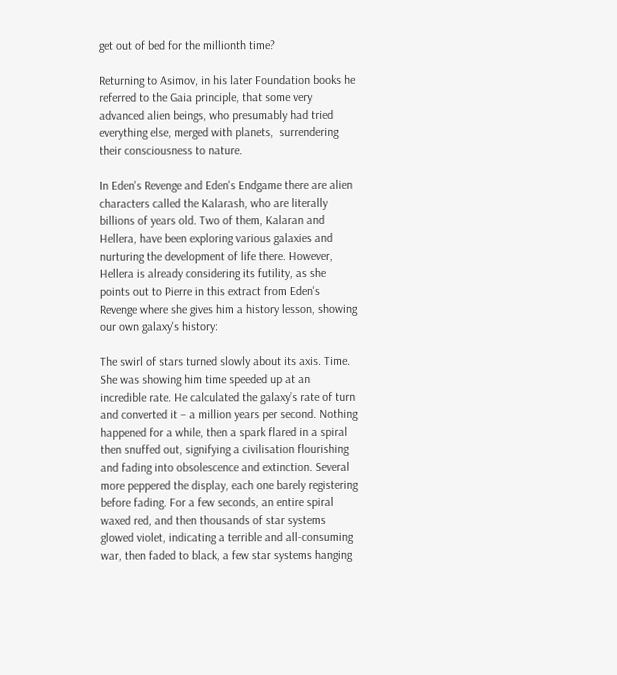get out of bed for the millionth time?

Returning to Asimov, in his later Foundation books he referred to the Gaia principle, that some very advanced alien beings, who presumably had tried everything else, merged with planets,  surrendering their consciousness to nature.

In Eden's Revenge and Eden's Endgame there are alien characters called the Kalarash, who are literally billions of years old. Two of them, Kalaran and Hellera, have been exploring various galaxies and nurturing the development of life there. However, Hellera is already considering its futility, as she points out to Pierre in this extract from Eden's Revenge where she gives him a history lesson, showing our own galaxy's history:

The swirl of stars turned slowly about its axis. Time. She was showing him time speeded up at an incredible rate. He calculated the galaxy’s rate of turn and converted it – a million years per second. Nothing happened for a while, then a spark flared in a spiral then snuffed out, signifying a civilisation flourishing and fading into obsolescence and extinction. Several more peppered the display, each one barely registering before fading. For a few seconds, an entire spiral waxed red, and then thousands of star systems glowed violet, indicating a terrible and all-consuming war, then faded to black, a few star systems hanging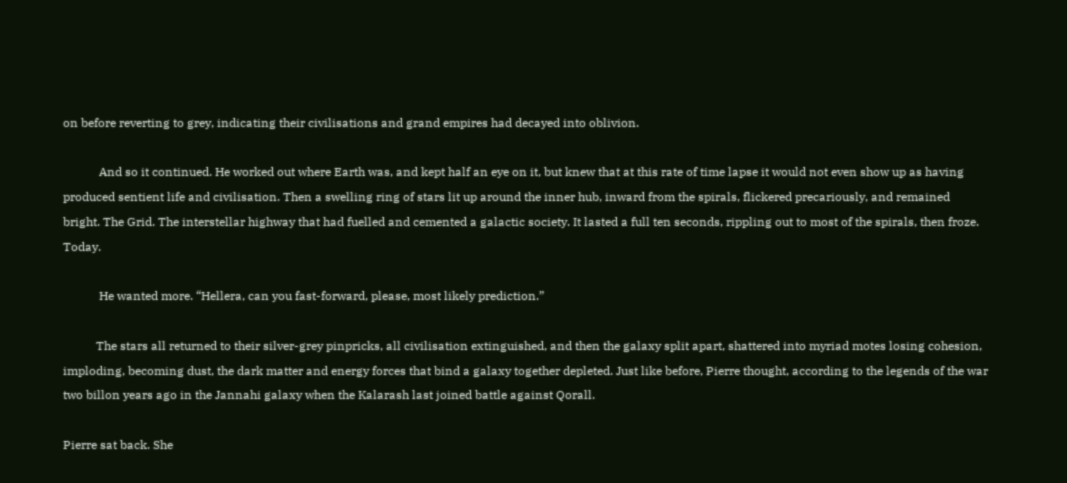on before reverting to grey, indicating their civilisations and grand empires had decayed into oblivion.

            And so it continued. He worked out where Earth was, and kept half an eye on it, but knew that at this rate of time lapse it would not even show up as having produced sentient life and civilisation. Then a swelling ring of stars lit up around the inner hub, inward from the spirals, flickered precariously, and remained bright. The Grid. The interstellar highway that had fuelled and cemented a galactic society. It lasted a full ten seconds, rippling out to most of the spirals, then froze. Today.

            He wanted more. “Hellera, can you fast-forward, please, most likely prediction.”

           The stars all returned to their silver-grey pinpricks, all civilisation extinguished, and then the galaxy split apart, shattered into myriad motes losing cohesion, imploding, becoming dust, the dark matter and energy forces that bind a galaxy together depleted. Just like before, Pierre thought, according to the legends of the war two billon years ago in the Jannahi galaxy when the Kalarash last joined battle against Qorall.

Pierre sat back. She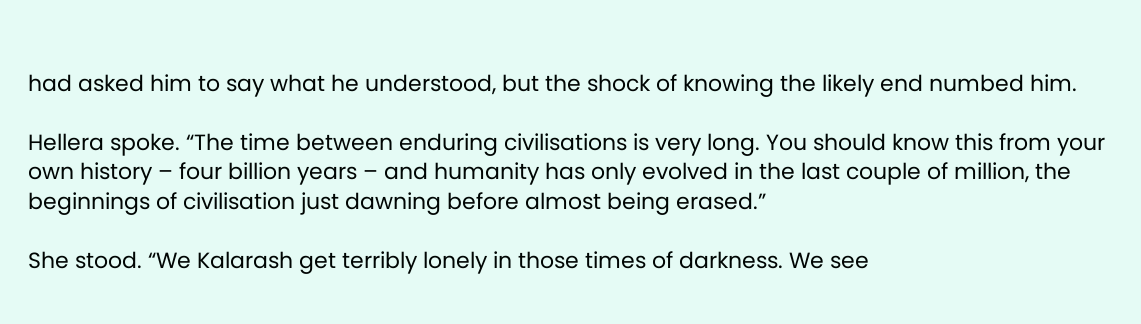had asked him to say what he understood, but the shock of knowing the likely end numbed him.

Hellera spoke. “The time between enduring civilisations is very long. You should know this from your own history – four billion years – and humanity has only evolved in the last couple of million, the beginnings of civilisation just dawning before almost being erased.”

She stood. “We Kalarash get terribly lonely in those times of darkness. We see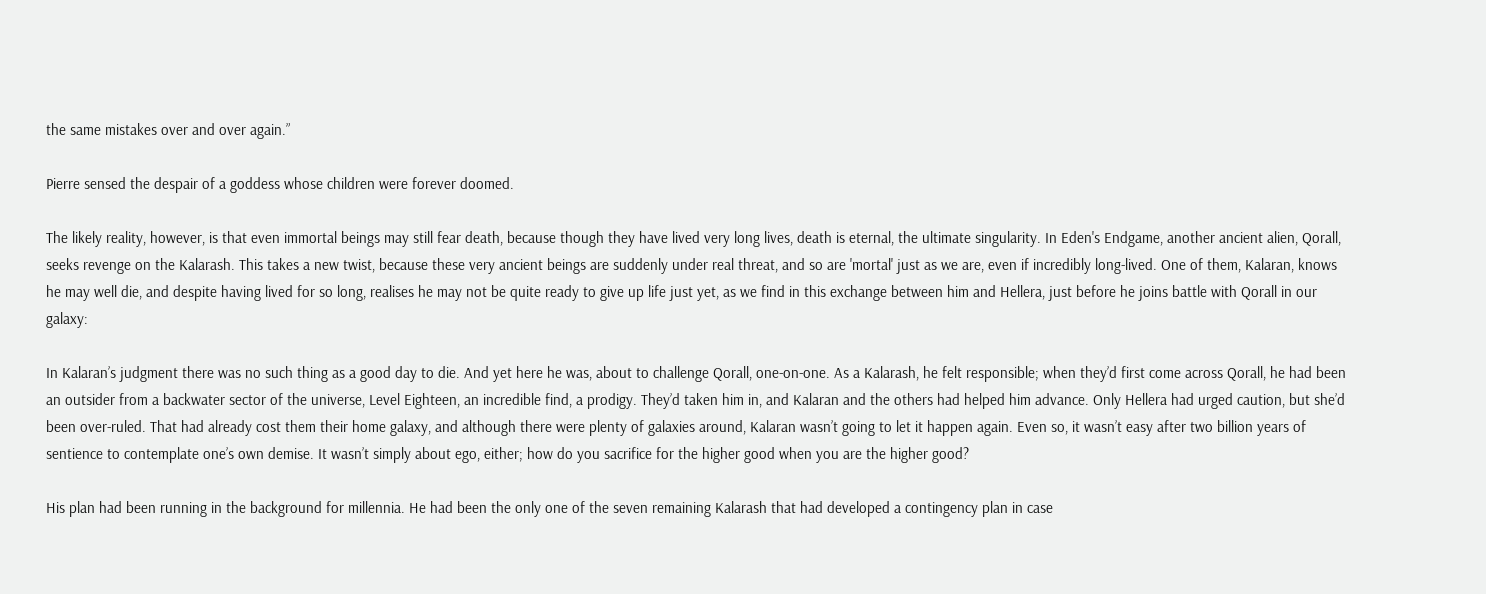the same mistakes over and over again.”

Pierre sensed the despair of a goddess whose children were forever doomed.

The likely reality, however, is that even immortal beings may still fear death, because though they have lived very long lives, death is eternal, the ultimate singularity. In Eden's Endgame, another ancient alien, Qorall, seeks revenge on the Kalarash. This takes a new twist, because these very ancient beings are suddenly under real threat, and so are 'mortal' just as we are, even if incredibly long-lived. One of them, Kalaran, knows he may well die, and despite having lived for so long, realises he may not be quite ready to give up life just yet, as we find in this exchange between him and Hellera, just before he joins battle with Qorall in our galaxy:

In Kalaran’s judgment there was no such thing as a good day to die. And yet here he was, about to challenge Qorall, one-on-one. As a Kalarash, he felt responsible; when they’d first come across Qorall, he had been an outsider from a backwater sector of the universe, Level Eighteen, an incredible find, a prodigy. They’d taken him in, and Kalaran and the others had helped him advance. Only Hellera had urged caution, but she’d been over-ruled. That had already cost them their home galaxy, and although there were plenty of galaxies around, Kalaran wasn’t going to let it happen again. Even so, it wasn’t easy after two billion years of sentience to contemplate one’s own demise. It wasn’t simply about ego, either; how do you sacrifice for the higher good when you are the higher good?

His plan had been running in the background for millennia. He had been the only one of the seven remaining Kalarash that had developed a contingency plan in case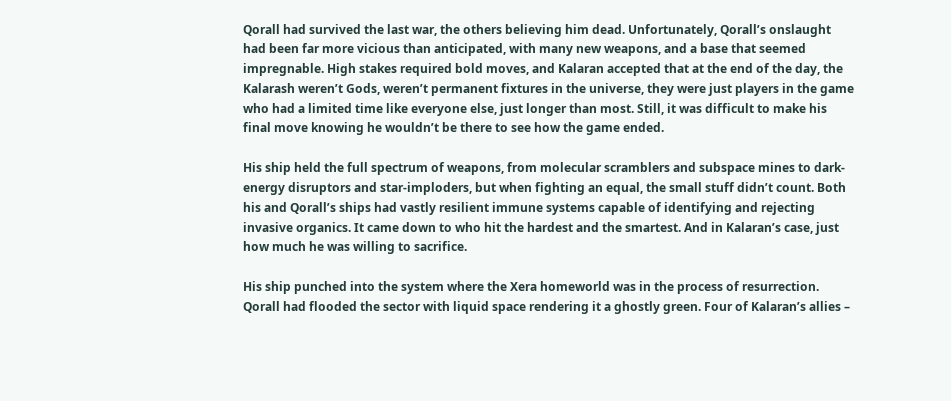Qorall had survived the last war, the others believing him dead. Unfortunately, Qorall’s onslaught had been far more vicious than anticipated, with many new weapons, and a base that seemed impregnable. High stakes required bold moves, and Kalaran accepted that at the end of the day, the Kalarash weren’t Gods, weren’t permanent fixtures in the universe, they were just players in the game who had a limited time like everyone else, just longer than most. Still, it was difficult to make his final move knowing he wouldn’t be there to see how the game ended.

His ship held the full spectrum of weapons, from molecular scramblers and subspace mines to dark-energy disruptors and star-imploders, but when fighting an equal, the small stuff didn’t count. Both his and Qorall’s ships had vastly resilient immune systems capable of identifying and rejecting invasive organics. It came down to who hit the hardest and the smartest. And in Kalaran’s case, just how much he was willing to sacrifice.

His ship punched into the system where the Xera homeworld was in the process of resurrection. Qorall had flooded the sector with liquid space rendering it a ghostly green. Four of Kalaran’s allies –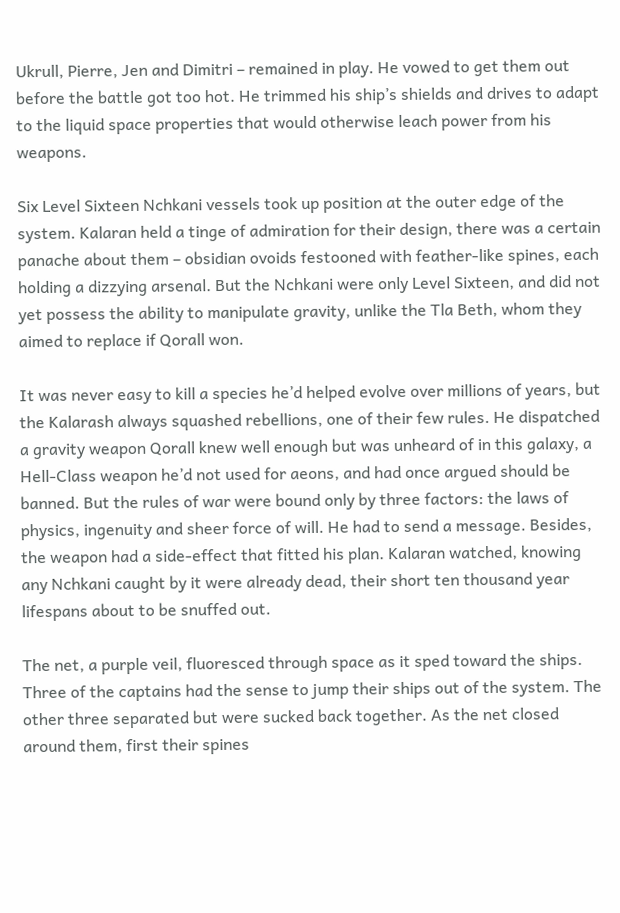Ukrull, Pierre, Jen and Dimitri – remained in play. He vowed to get them out before the battle got too hot. He trimmed his ship’s shields and drives to adapt to the liquid space properties that would otherwise leach power from his weapons.

Six Level Sixteen Nchkani vessels took up position at the outer edge of the system. Kalaran held a tinge of admiration for their design, there was a certain panache about them – obsidian ovoids festooned with feather-like spines, each holding a dizzying arsenal. But the Nchkani were only Level Sixteen, and did not yet possess the ability to manipulate gravity, unlike the Tla Beth, whom they aimed to replace if Qorall won.

It was never easy to kill a species he’d helped evolve over millions of years, but the Kalarash always squashed rebellions, one of their few rules. He dispatched a gravity weapon Qorall knew well enough but was unheard of in this galaxy, a Hell-Class weapon he’d not used for aeons, and had once argued should be banned. But the rules of war were bound only by three factors: the laws of physics, ingenuity and sheer force of will. He had to send a message. Besides, the weapon had a side-effect that fitted his plan. Kalaran watched, knowing any Nchkani caught by it were already dead, their short ten thousand year lifespans about to be snuffed out.

The net, a purple veil, fluoresced through space as it sped toward the ships. Three of the captains had the sense to jump their ships out of the system. The other three separated but were sucked back together. As the net closed around them, first their spines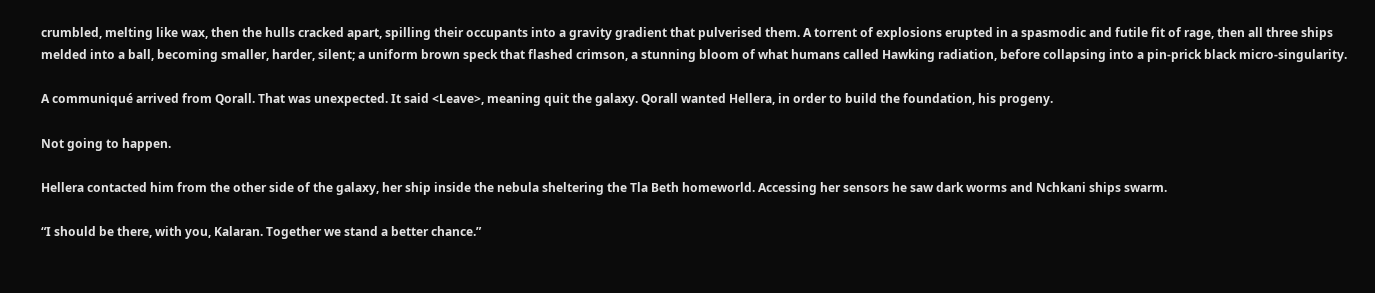crumbled, melting like wax, then the hulls cracked apart, spilling their occupants into a gravity gradient that pulverised them. A torrent of explosions erupted in a spasmodic and futile fit of rage, then all three ships melded into a ball, becoming smaller, harder, silent; a uniform brown speck that flashed crimson, a stunning bloom of what humans called Hawking radiation, before collapsing into a pin-prick black micro-singularity.

A communiqué arrived from Qorall. That was unexpected. It said <Leave>, meaning quit the galaxy. Qorall wanted Hellera, in order to build the foundation, his progeny.

Not going to happen.

Hellera contacted him from the other side of the galaxy, her ship inside the nebula sheltering the Tla Beth homeworld. Accessing her sensors he saw dark worms and Nchkani ships swarm.

“I should be there, with you, Kalaran. Together we stand a better chance.”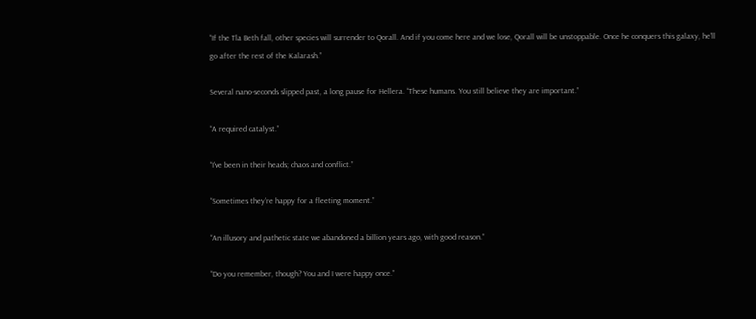“If the Tla Beth fall, other species will surrender to Qorall. And if you come here and we lose, Qorall will be unstoppable. Once he conquers this galaxy, he’ll go after the rest of the Kalarash.”

Several nano-seconds slipped past, a long pause for Hellera. “These humans. You still believe they are important.”

“A required catalyst.”

“I’ve been in their heads; chaos and conflict.”

“Sometimes they’re happy for a fleeting moment.”

“An illusory and pathetic state we abandoned a billion years ago, with good reason.”

“Do you remember, though? You and I were happy once.”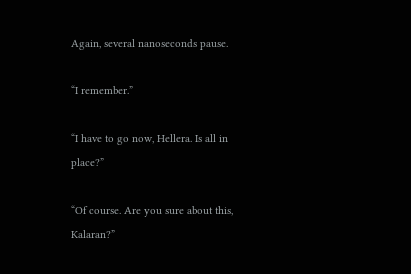Again, several nanoseconds pause.

“I remember.”

“I have to go now, Hellera. Is all in place?”

“Of course. Are you sure about this, Kalaran?”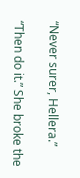“Never surer, Hellera.”

“Then do it.” She broke the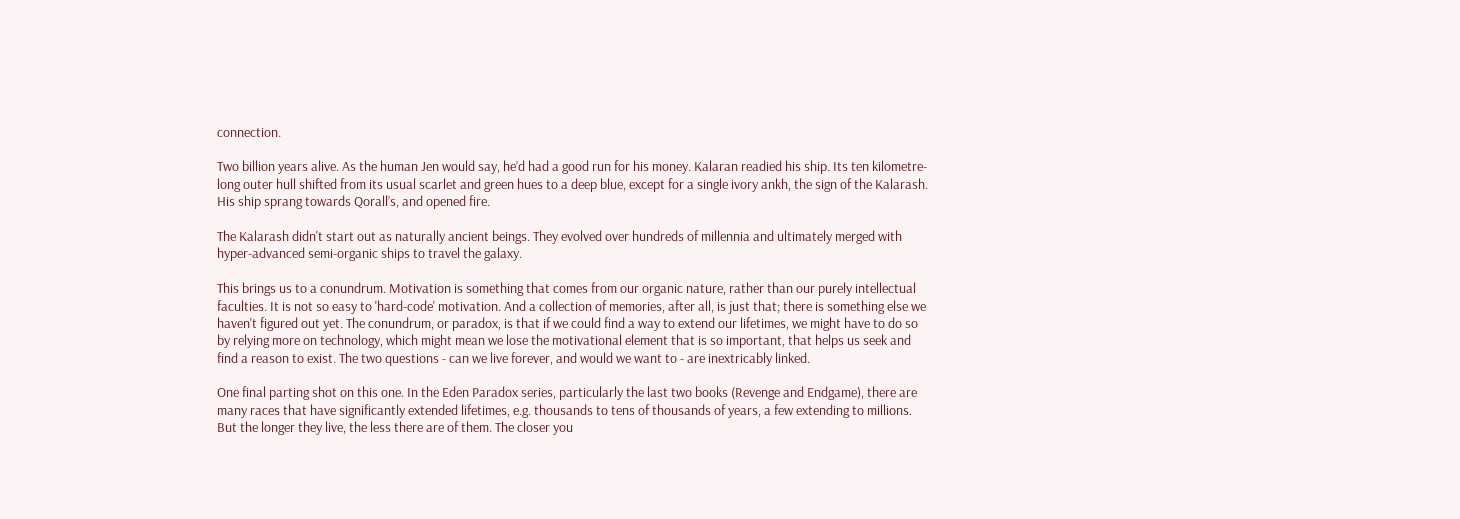connection.

Two billion years alive. As the human Jen would say, he’d had a good run for his money. Kalaran readied his ship. Its ten kilometre-long outer hull shifted from its usual scarlet and green hues to a deep blue, except for a single ivory ankh, the sign of the Kalarash. His ship sprang towards Qorall’s, and opened fire.

The Kalarash didn't start out as naturally ancient beings. They evolved over hundreds of millennia and ultimately merged with hyper-advanced semi-organic ships to travel the galaxy.

This brings us to a conundrum. Motivation is something that comes from our organic nature, rather than our purely intellectual faculties. It is not so easy to 'hard-code' motivation. And a collection of memories, after all, is just that; there is something else we haven't figured out yet. The conundrum, or paradox, is that if we could find a way to extend our lifetimes, we might have to do so by relying more on technology, which might mean we lose the motivational element that is so important, that helps us seek and find a reason to exist. The two questions - can we live forever, and would we want to - are inextricably linked.

One final parting shot on this one. In the Eden Paradox series, particularly the last two books (Revenge and Endgame), there are many races that have significantly extended lifetimes, e.g. thousands to tens of thousands of years, a few extending to millions. But the longer they live, the less there are of them. The closer you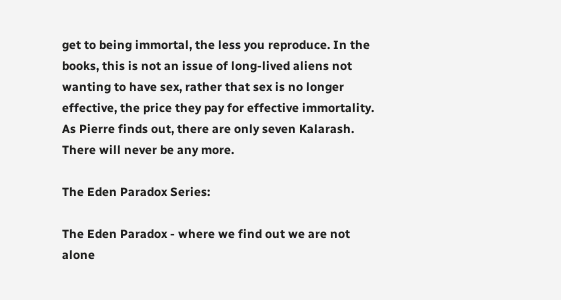get to being immortal, the less you reproduce. In the books, this is not an issue of long-lived aliens not wanting to have sex, rather that sex is no longer effective, the price they pay for effective immortality. As Pierre finds out, there are only seven Kalarash. There will never be any more.

The Eden Paradox Series:

The Eden Paradox - where we find out we are not alone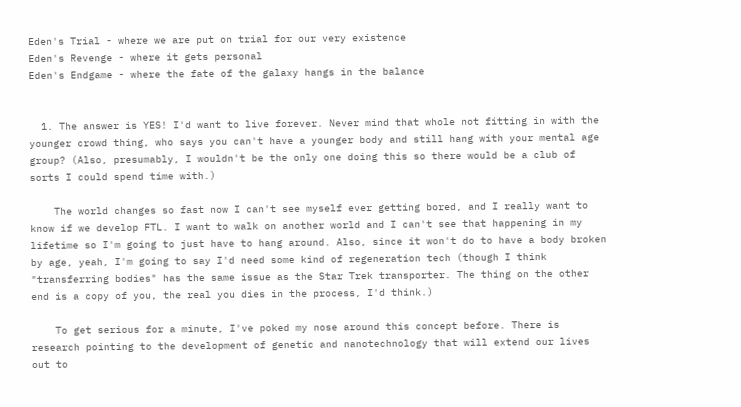Eden's Trial - where we are put on trial for our very existence
Eden's Revenge - where it gets personal
Eden's Endgame - where the fate of the galaxy hangs in the balance


  1. The answer is YES! I'd want to live forever. Never mind that whole not fitting in with the younger crowd thing, who says you can't have a younger body and still hang with your mental age group? (Also, presumably, I wouldn't be the only one doing this so there would be a club of sorts I could spend time with.)

    The world changes so fast now I can't see myself ever getting bored, and I really want to know if we develop FTL. I want to walk on another world and I can't see that happening in my lifetime so I'm going to just have to hang around. Also, since it won't do to have a body broken by age, yeah, I'm going to say I'd need some kind of regeneration tech (though I think "transferring bodies" has the same issue as the Star Trek transporter. The thing on the other end is a copy of you, the real you dies in the process, I'd think.)

    To get serious for a minute, I've poked my nose around this concept before. There is research pointing to the development of genetic and nanotechnology that will extend our lives out to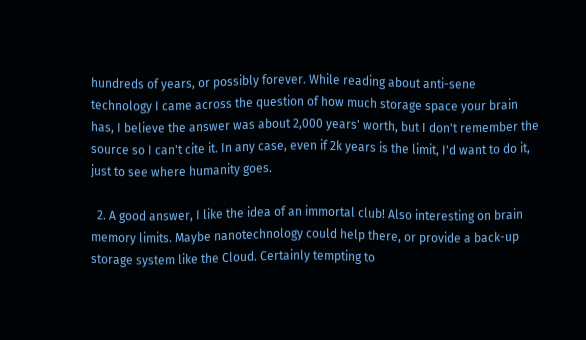hundreds of years, or possibly forever. While reading about anti-sene technology I came across the question of how much storage space your brain has, I believe the answer was about 2,000 years' worth, but I don't remember the source so I can't cite it. In any case, even if 2k years is the limit, I'd want to do it, just to see where humanity goes.

  2. A good answer, I like the idea of an immortal club! Also interesting on brain memory limits. Maybe nanotechnology could help there, or provide a back-up storage system like the Cloud. Certainly tempting to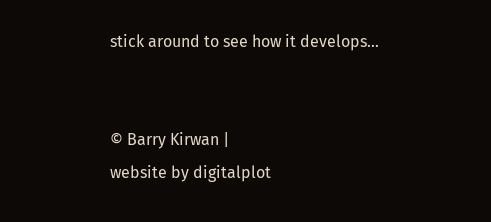stick around to see how it develops...


© Barry Kirwan |
website by digitalplot